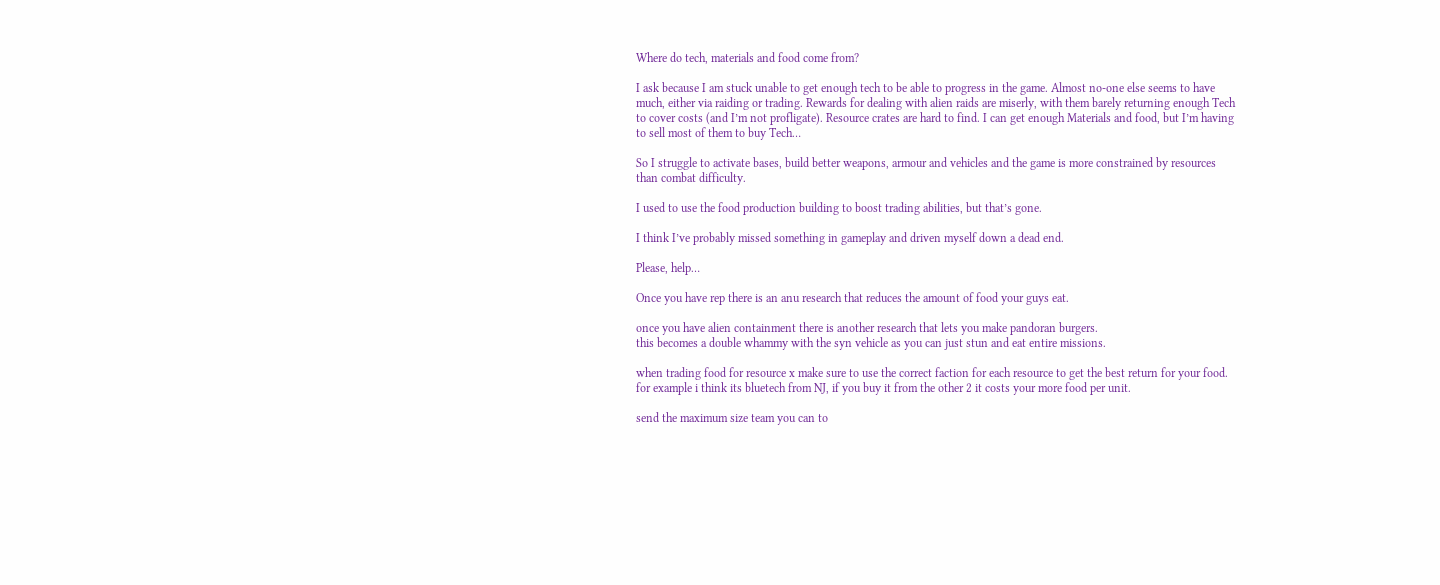Where do tech, materials and food come from?

I ask because I am stuck unable to get enough tech to be able to progress in the game. Almost no-one else seems to have much, either via raiding or trading. Rewards for dealing with alien raids are miserly, with them barely returning enough Tech to cover costs (and I’m not profligate). Resource crates are hard to find. I can get enough Materials and food, but I’m having to sell most of them to buy Tech…

So I struggle to activate bases, build better weapons, armour and vehicles and the game is more constrained by resources than combat difficulty.

I used to use the food production building to boost trading abilities, but that’s gone.

I think I’ve probably missed something in gameplay and driven myself down a dead end.

Please, help…

Once you have rep there is an anu research that reduces the amount of food your guys eat.

once you have alien containment there is another research that lets you make pandoran burgers.
this becomes a double whammy with the syn vehicle as you can just stun and eat entire missions.

when trading food for resource x make sure to use the correct faction for each resource to get the best return for your food. for example i think its bluetech from NJ, if you buy it from the other 2 it costs your more food per unit.

send the maximum size team you can to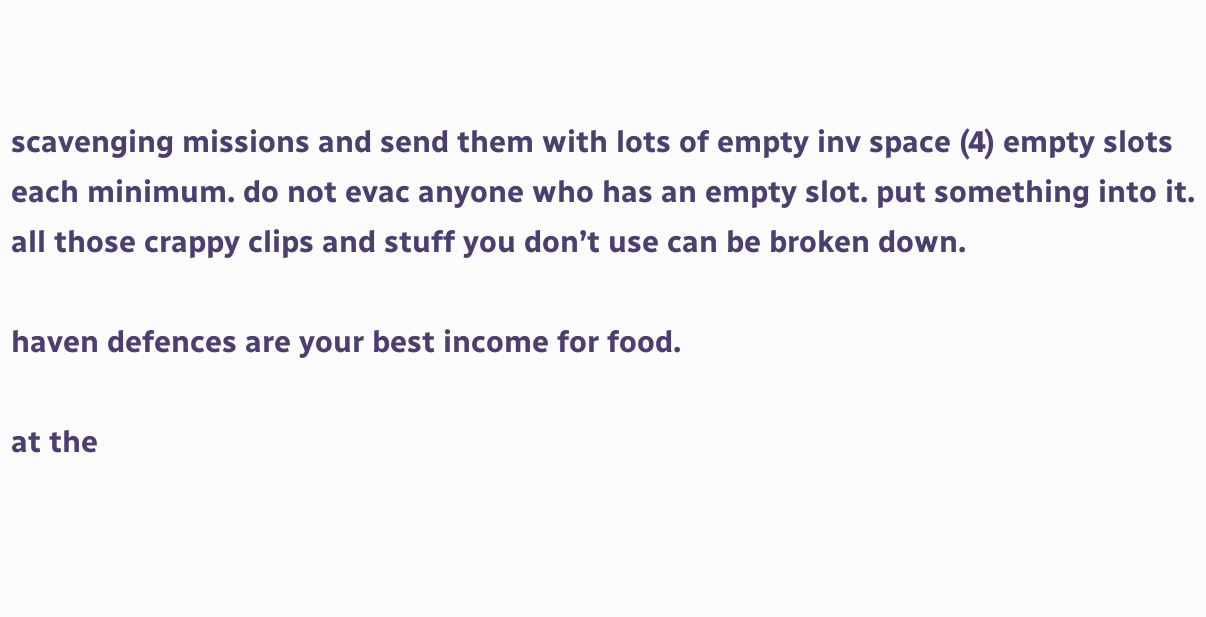scavenging missions and send them with lots of empty inv space (4) empty slots each minimum. do not evac anyone who has an empty slot. put something into it. all those crappy clips and stuff you don’t use can be broken down.

haven defences are your best income for food.

at the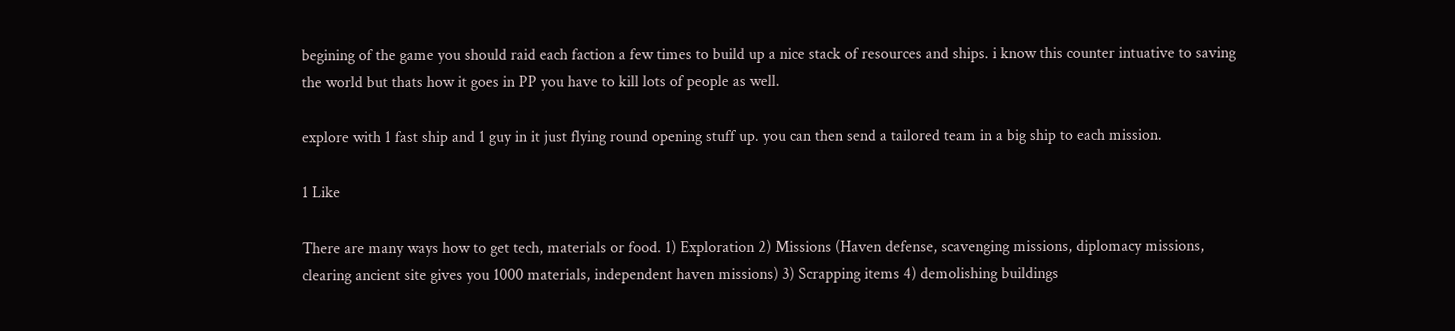begining of the game you should raid each faction a few times to build up a nice stack of resources and ships. i know this counter intuative to saving the world but thats how it goes in PP you have to kill lots of people as well.

explore with 1 fast ship and 1 guy in it just flying round opening stuff up. you can then send a tailored team in a big ship to each mission.

1 Like

There are many ways how to get tech, materials or food. 1) Exploration 2) Missions (Haven defense, scavenging missions, diplomacy missions, clearing ancient site gives you 1000 materials, independent haven missions) 3) Scrapping items 4) demolishing buildings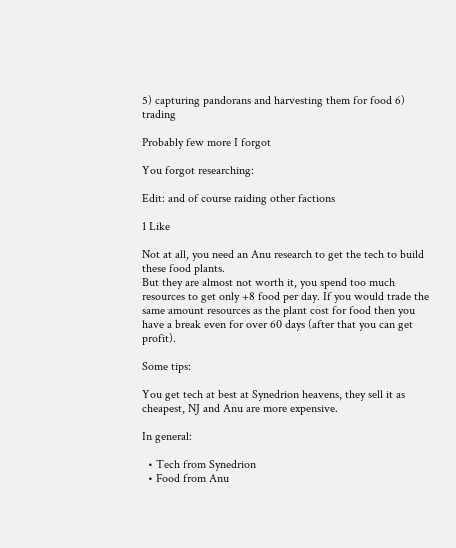5) capturing pandorans and harvesting them for food 6) trading

Probably few more I forgot

You forgot researching:

Edit: and of course raiding other factions

1 Like

Not at all, you need an Anu research to get the tech to build these food plants.
But they are almost not worth it, you spend too much resources to get only +8 food per day. If you would trade the same amount resources as the plant cost for food then you have a break even for over 60 days (after that you can get profit).

Some tips:

You get tech at best at Synedrion heavens, they sell it as cheapest, NJ and Anu are more expensive.

In general:

  • Tech from Synedrion
  • Food from Anu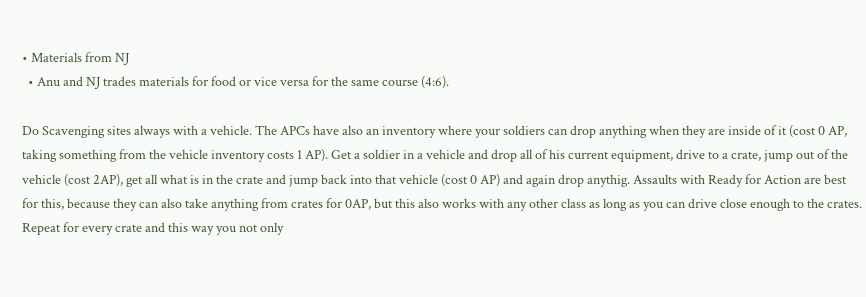• Materials from NJ
  • Anu and NJ trades materials for food or vice versa for the same course (4:6).

Do Scavenging sites always with a vehicle. The APCs have also an inventory where your soldiers can drop anything when they are inside of it (cost 0 AP, taking something from the vehicle inventory costs 1 AP). Get a soldier in a vehicle and drop all of his current equipment, drive to a crate, jump out of the vehicle (cost 2AP), get all what is in the crate and jump back into that vehicle (cost 0 AP) and again drop anythig. Assaults with Ready for Action are best for this, because they can also take anything from crates for 0AP, but this also works with any other class as long as you can drive close enough to the crates. Repeat for every crate and this way you not only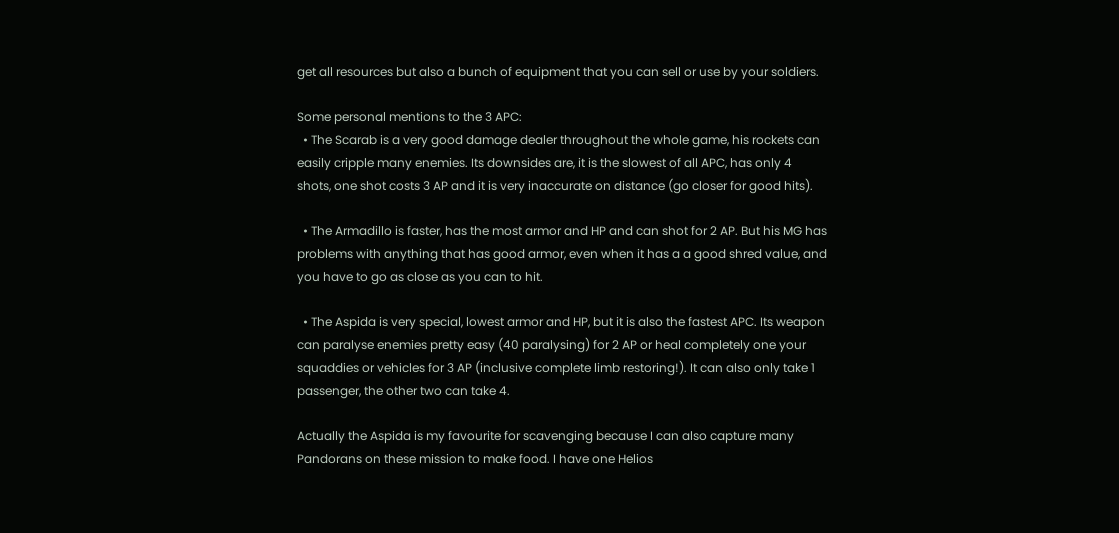get all resources but also a bunch of equipment that you can sell or use by your soldiers.

Some personal mentions to the 3 APC:
  • The Scarab is a very good damage dealer throughout the whole game, his rockets can easily cripple many enemies. Its downsides are, it is the slowest of all APC, has only 4 shots, one shot costs 3 AP and it is very inaccurate on distance (go closer for good hits).

  • The Armadillo is faster, has the most armor and HP and can shot for 2 AP. But his MG has problems with anything that has good armor, even when it has a a good shred value, and you have to go as close as you can to hit.

  • The Aspida is very special, lowest armor and HP, but it is also the fastest APC. Its weapon can paralyse enemies pretty easy (40 paralysing) for 2 AP or heal completely one your squaddies or vehicles for 3 AP (inclusive complete limb restoring!). It can also only take 1 passenger, the other two can take 4.

Actually the Aspida is my favourite for scavenging because I can also capture many Pandorans on these mission to make food. I have one Helios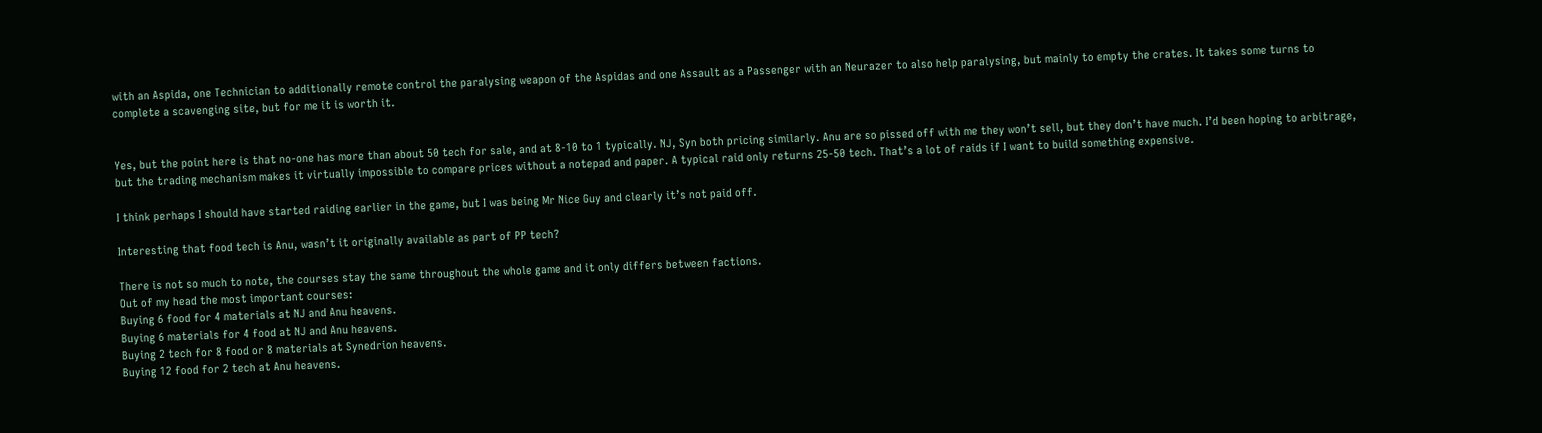with an Aspida, one Technician to additionally remote control the paralysing weapon of the Aspidas and one Assault as a Passenger with an Neurazer to also help paralysing, but mainly to empty the crates. It takes some turns to complete a scavenging site, but for me it is worth it.


Yes, but the point here is that no-one has more than about 50 tech for sale, and at 8-10 to 1 typically. NJ, Syn both pricing similarly. Anu are so pissed off with me they won’t sell, but they don’t have much. I’d been hoping to arbitrage, but the trading mechanism makes it virtually impossible to compare prices without a notepad and paper. A typical raid only returns 25-50 tech. That’s a lot of raids if I want to build something expensive.

I think perhaps I should have started raiding earlier in the game, but I was being Mr Nice Guy and clearly it’s not paid off.

Interesting that food tech is Anu, wasn’t it originally available as part of PP tech?

There is not so much to note, the courses stay the same throughout the whole game and it only differs between factions.
Out of my head the most important courses:
Buying 6 food for 4 materials at NJ and Anu heavens.
Buying 6 materials for 4 food at NJ and Anu heavens.
Buying 2 tech for 8 food or 8 materials at Synedrion heavens.
Buying 12 food for 2 tech at Anu heavens.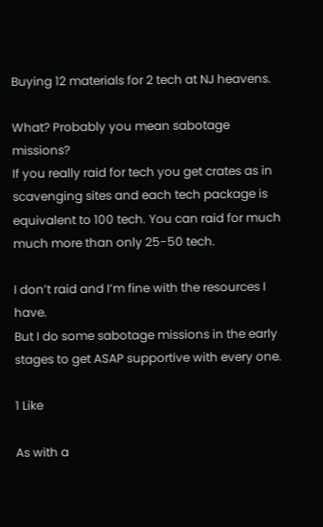Buying 12 materials for 2 tech at NJ heavens.

What? Probably you mean sabotage missions?
If you really raid for tech you get crates as in scavenging sites and each tech package is equivalent to 100 tech. You can raid for much much more than only 25-50 tech.

I don’t raid and I’m fine with the resources I have.
But I do some sabotage missions in the early stages to get ASAP supportive with every one.

1 Like

As with a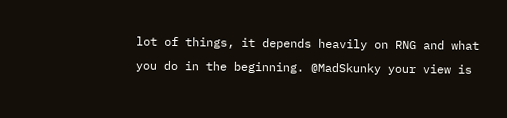lot of things, it depends heavily on RNG and what you do in the beginning. @MadSkunky your view is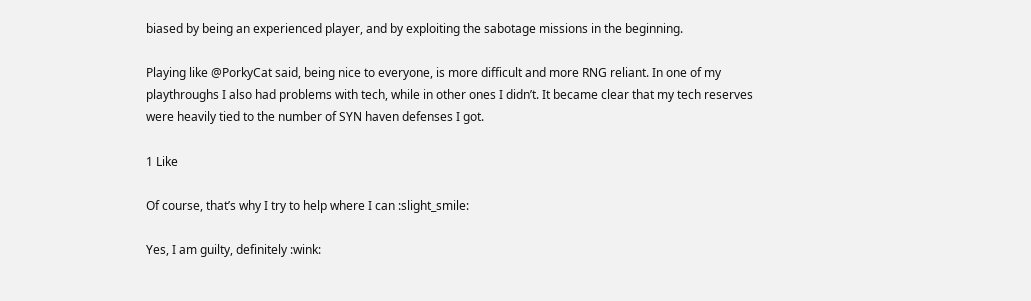biased by being an experienced player, and by exploiting the sabotage missions in the beginning.

Playing like @PorkyCat said, being nice to everyone, is more difficult and more RNG reliant. In one of my playthroughs I also had problems with tech, while in other ones I didn’t. It became clear that my tech reserves were heavily tied to the number of SYN haven defenses I got.

1 Like

Of course, that’s why I try to help where I can :slight_smile:

Yes, I am guilty, definitely :wink: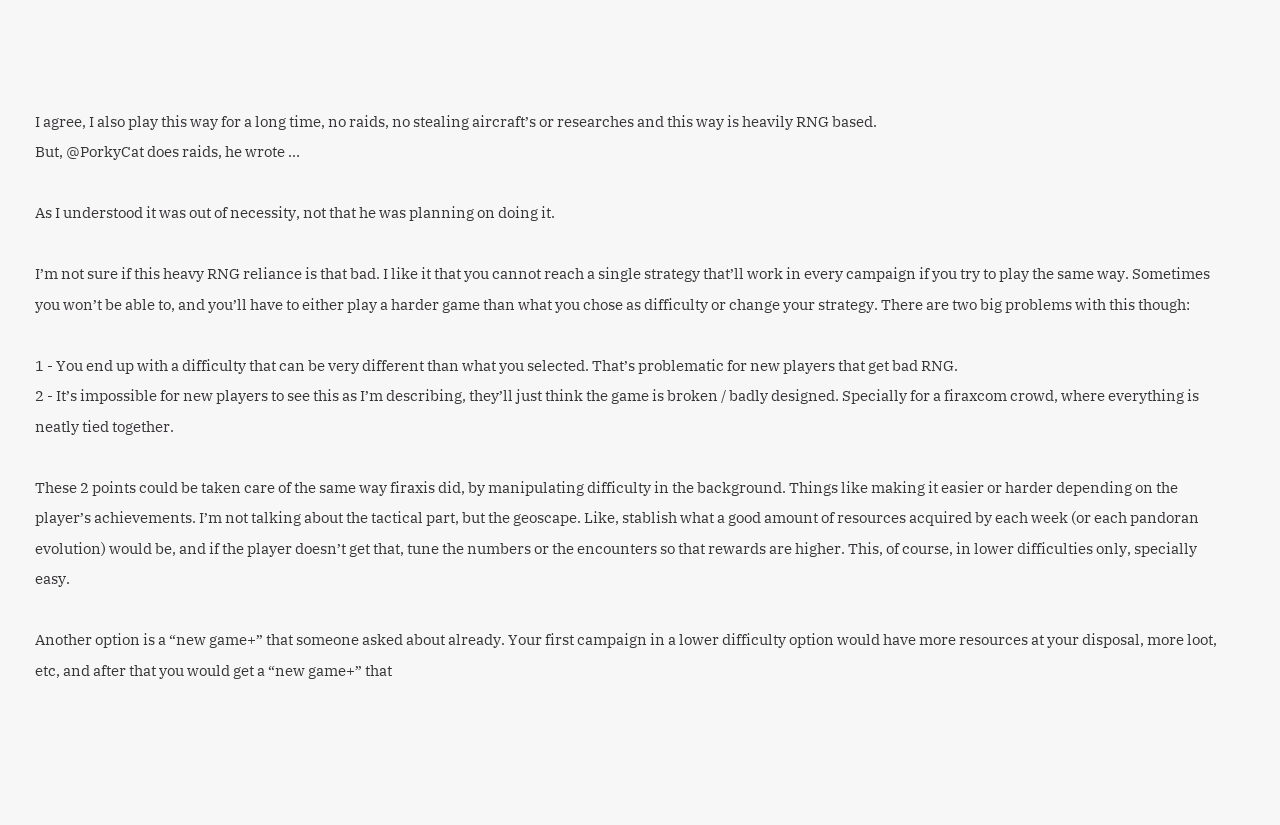I agree, I also play this way for a long time, no raids, no stealing aircraft’s or researches and this way is heavily RNG based.
But, @PorkyCat does raids, he wrote …

As I understood it was out of necessity, not that he was planning on doing it.

I’m not sure if this heavy RNG reliance is that bad. I like it that you cannot reach a single strategy that’ll work in every campaign if you try to play the same way. Sometimes you won’t be able to, and you’ll have to either play a harder game than what you chose as difficulty or change your strategy. There are two big problems with this though:

1 - You end up with a difficulty that can be very different than what you selected. That’s problematic for new players that get bad RNG.
2 - It’s impossible for new players to see this as I’m describing, they’ll just think the game is broken / badly designed. Specially for a firaxcom crowd, where everything is neatly tied together.

These 2 points could be taken care of the same way firaxis did, by manipulating difficulty in the background. Things like making it easier or harder depending on the player’s achievements. I’m not talking about the tactical part, but the geoscape. Like, stablish what a good amount of resources acquired by each week (or each pandoran evolution) would be, and if the player doesn’t get that, tune the numbers or the encounters so that rewards are higher. This, of course, in lower difficulties only, specially easy.

Another option is a “new game+” that someone asked about already. Your first campaign in a lower difficulty option would have more resources at your disposal, more loot, etc, and after that you would get a “new game+” that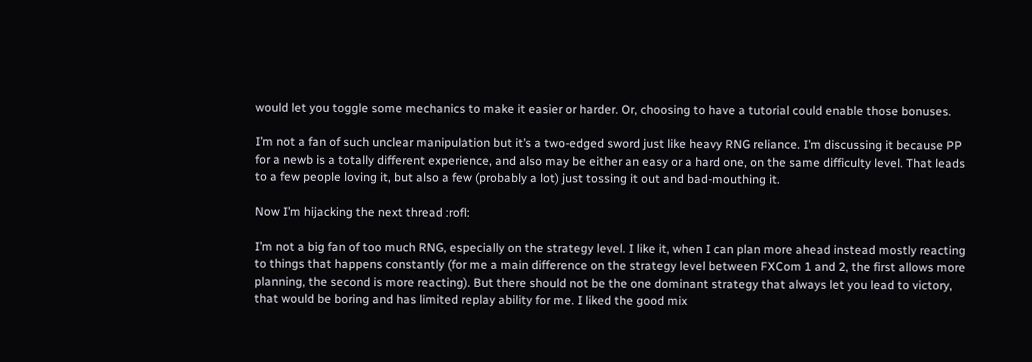would let you toggle some mechanics to make it easier or harder. Or, choosing to have a tutorial could enable those bonuses.

I’m not a fan of such unclear manipulation but it’s a two-edged sword just like heavy RNG reliance. I’m discussing it because PP for a newb is a totally different experience, and also may be either an easy or a hard one, on the same difficulty level. That leads to a few people loving it, but also a few (probably a lot) just tossing it out and bad-mouthing it.

Now I’m hijacking the next thread :rofl:

I’m not a big fan of too much RNG, especially on the strategy level. I like it, when I can plan more ahead instead mostly reacting to things that happens constantly (for me a main difference on the strategy level between FXCom 1 and 2, the first allows more planning, the second is more reacting). But there should not be the one dominant strategy that always let you lead to victory, that would be boring and has limited replay ability for me. I liked the good mix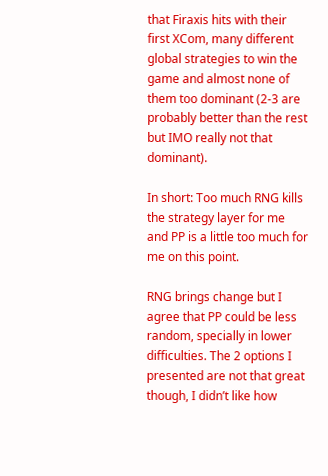that Firaxis hits with their first XCom, many different global strategies to win the game and almost none of them too dominant (2-3 are probably better than the rest but IMO really not that dominant).

In short: Too much RNG kills the strategy layer for me and PP is a little too much for me on this point.

RNG brings change but I agree that PP could be less random, specially in lower difficulties. The 2 options I presented are not that great though, I didn’t like how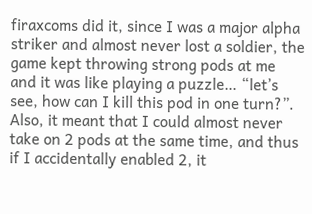firaxcoms did it, since I was a major alpha striker and almost never lost a soldier, the game kept throwing strong pods at me and it was like playing a puzzle… “let’s see, how can I kill this pod in one turn?”. Also, it meant that I could almost never take on 2 pods at the same time, and thus if I accidentally enabled 2, it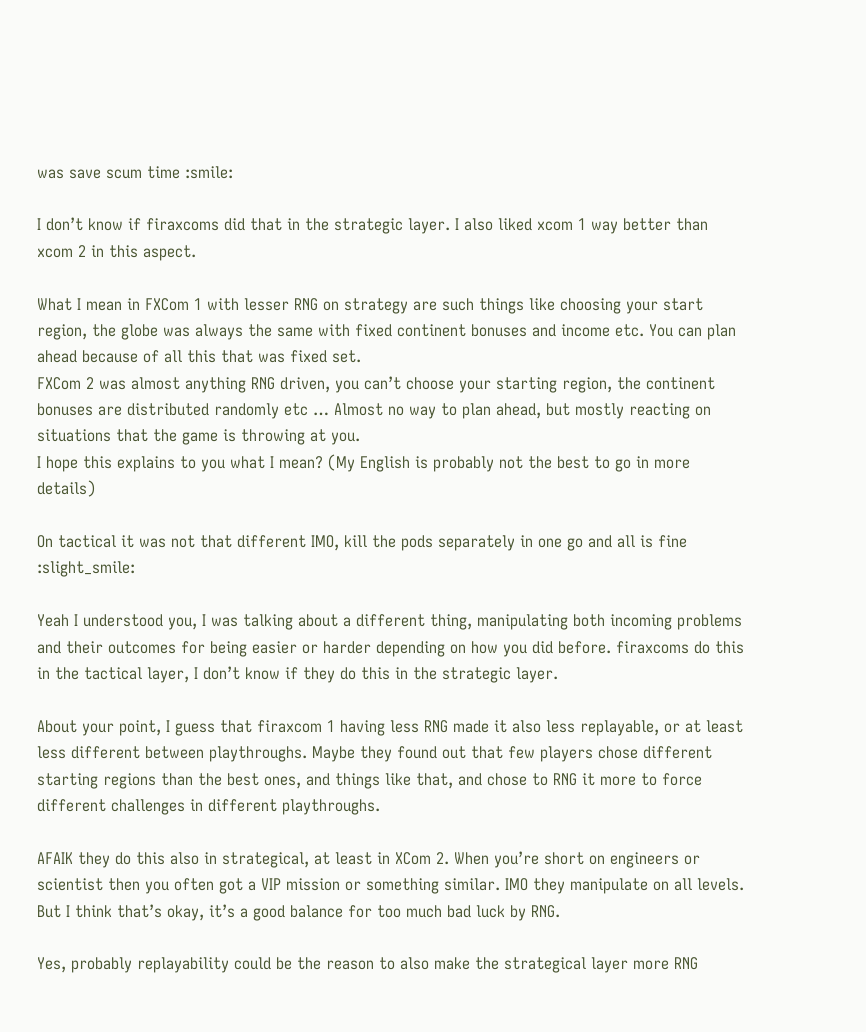was save scum time :smile:

I don’t know if firaxcoms did that in the strategic layer. I also liked xcom 1 way better than xcom 2 in this aspect.

What I mean in FXCom 1 with lesser RNG on strategy are such things like choosing your start region, the globe was always the same with fixed continent bonuses and income etc. You can plan ahead because of all this that was fixed set.
FXCom 2 was almost anything RNG driven, you can’t choose your starting region, the continent bonuses are distributed randomly etc … Almost no way to plan ahead, but mostly reacting on situations that the game is throwing at you.
I hope this explains to you what I mean? (My English is probably not the best to go in more details)

On tactical it was not that different IMO, kill the pods separately in one go and all is fine :slight_smile:

Yeah I understood you, I was talking about a different thing, manipulating both incoming problems and their outcomes for being easier or harder depending on how you did before. firaxcoms do this in the tactical layer, I don’t know if they do this in the strategic layer.

About your point, I guess that firaxcom 1 having less RNG made it also less replayable, or at least less different between playthroughs. Maybe they found out that few players chose different starting regions than the best ones, and things like that, and chose to RNG it more to force different challenges in different playthroughs.

AFAIK they do this also in strategical, at least in XCom 2. When you’re short on engineers or scientist then you often got a VIP mission or something similar. IMO they manipulate on all levels. But I think that’s okay, it’s a good balance for too much bad luck by RNG.

Yes, probably replayability could be the reason to also make the strategical layer more RNG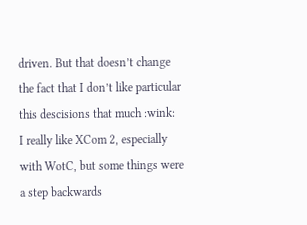driven. But that doesn’t change the fact that I don’t like particular this descisions that much :wink:
I really like XCom 2, especially with WotC, but some things were a step backwards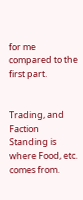for me compared to the first part.


Trading, and Faction Standing is where Food, etc. comes from.